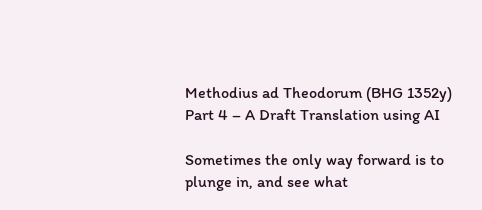Methodius ad Theodorum (BHG 1352y) Part 4 – A Draft Translation using AI

Sometimes the only way forward is to plunge in, and see what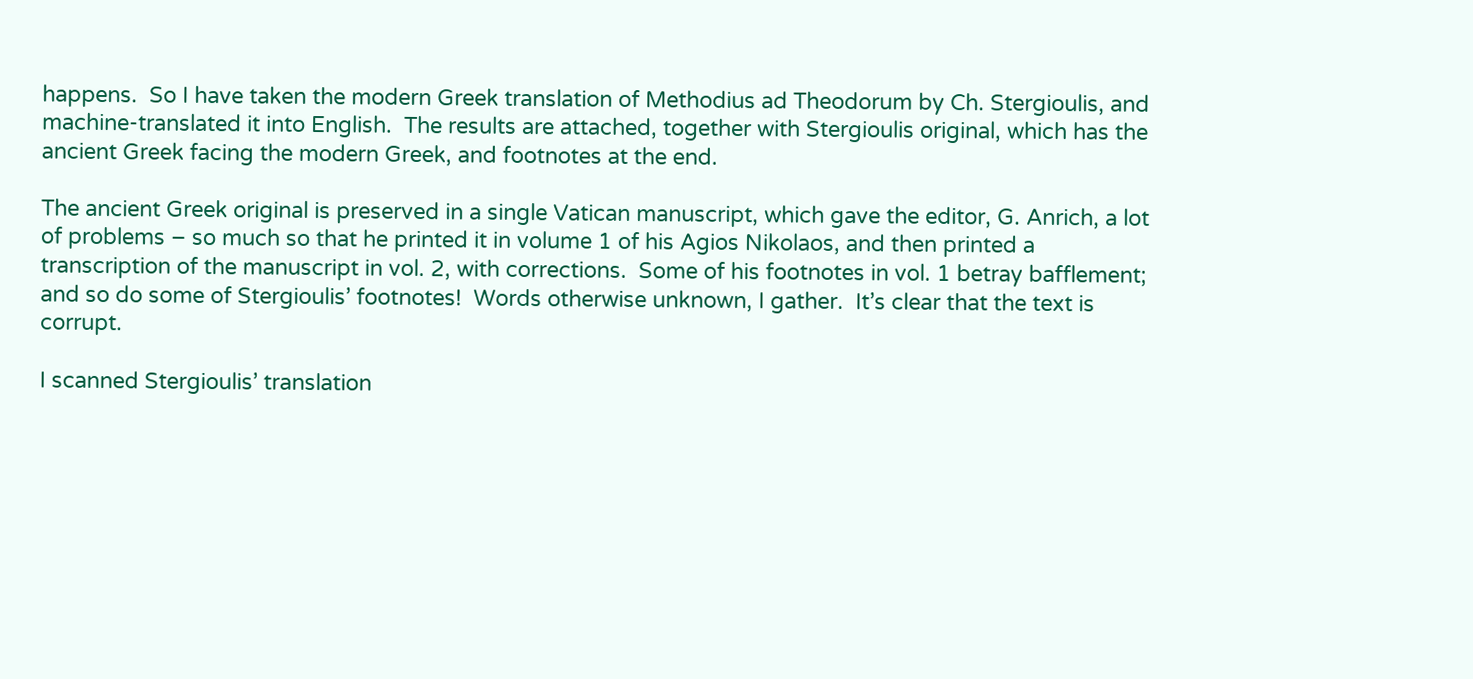happens.  So I have taken the modern Greek translation of Methodius ad Theodorum by Ch. Stergioulis, and machine-translated it into English.  The results are attached, together with Stergioulis original, which has the ancient Greek facing the modern Greek, and footnotes at the end.

The ancient Greek original is preserved in a single Vatican manuscript, which gave the editor, G. Anrich, a lot of problems – so much so that he printed it in volume 1 of his Agios Nikolaos, and then printed a transcription of the manuscript in vol. 2, with corrections.  Some of his footnotes in vol. 1 betray bafflement; and so do some of Stergioulis’ footnotes!  Words otherwise unknown, I gather.  It’s clear that the text is corrupt.

I scanned Stergioulis’ translation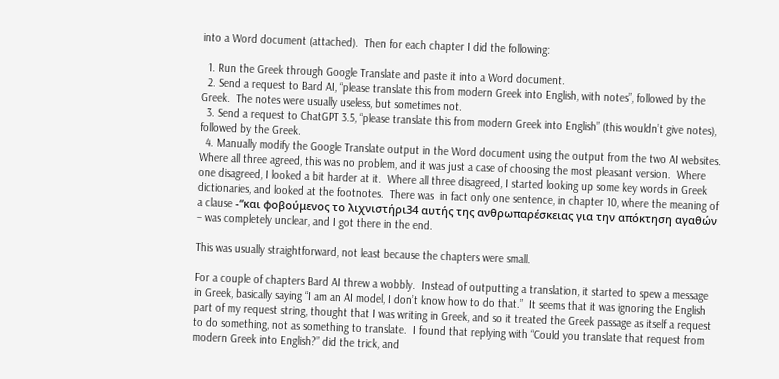into a Word document (attached).  Then for each chapter I did the following:

  1. Run the Greek through Google Translate and paste it into a Word document.
  2. Send a request to Bard AI, “please translate this from modern Greek into English, with notes”, followed by the Greek.  The notes were usually useless, but sometimes not.
  3. Send a request to ChatGPT 3.5, “please translate this from modern Greek into English” (this wouldn’t give notes), followed by the Greek.
  4. Manually modify the Google Translate output in the Word document using the output from the two AI websites.  Where all three agreed, this was no problem, and it was just a case of choosing the most pleasant version.  Where one disagreed, I looked a bit harder at it.  Where all three disagreed, I started looking up some key words in Greek dictionaries, and looked at the footnotes.  There was  in fact only one sentence, in chapter 10, where the meaning of a clause -“και φοβούμενος το λιχνιστήρι34 αυτής της ανθρωπαρέσκειας για την απόκτηση αγαθών – was completely unclear, and I got there in the end.

This was usually straightforward, not least because the chapters were small.

For a couple of chapters Bard AI threw a wobbly.  Instead of outputting a translation, it started to spew a message in Greek, basically saying “I am an AI model, I don’t know how to do that.”  It seems that it was ignoring the English part of my request string, thought that I was writing in Greek, and so it treated the Greek passage as itself a request to do something, not as something to translate.  I found that replying with “Could you translate that request from modern Greek into English?” did the trick, and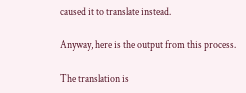caused it to translate instead.

Anyway, here is the output from this process.

The translation is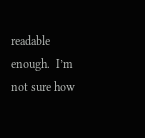readable enough.  I’m not sure how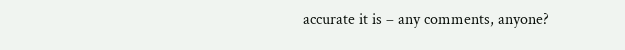accurate it is – any comments, anyone?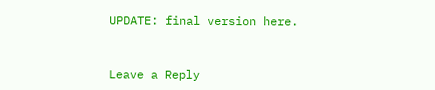UPDATE: final version here.


Leave a Reply